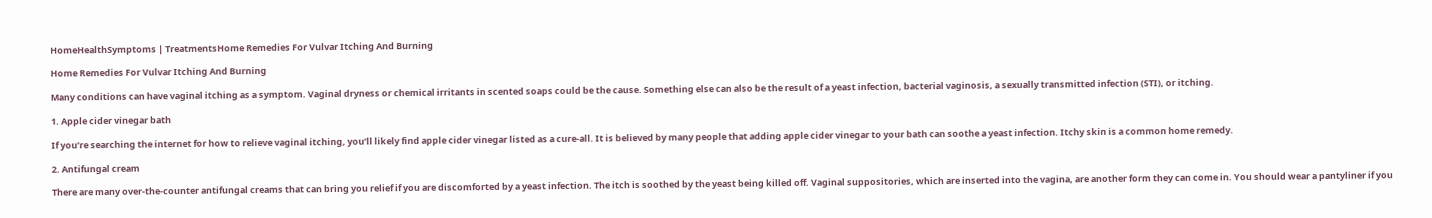HomeHealthSymptoms | TreatmentsHome Remedies For Vulvar Itching And Burning

Home Remedies For Vulvar Itching And Burning

Many conditions can have vaginal itching as a symptom. Vaginal dryness or chemical irritants in scented soaps could be the cause. Something else can also be the result of a yeast infection, bacterial vaginosis, a sexually transmitted infection (STI), or itching.

1. Apple cider vinegar bath

If you’re searching the internet for how to relieve vaginal itching, you’ll likely find apple cider vinegar listed as a cure-all. It is believed by many people that adding apple cider vinegar to your bath can soothe a yeast infection. Itchy skin is a common home remedy.

2. Antifungal cream

There are many over-the-counter antifungal creams that can bring you relief if you are discomforted by a yeast infection. The itch is soothed by the yeast being killed off. Vaginal suppositories, which are inserted into the vagina, are another form they can come in. You should wear a pantyliner if you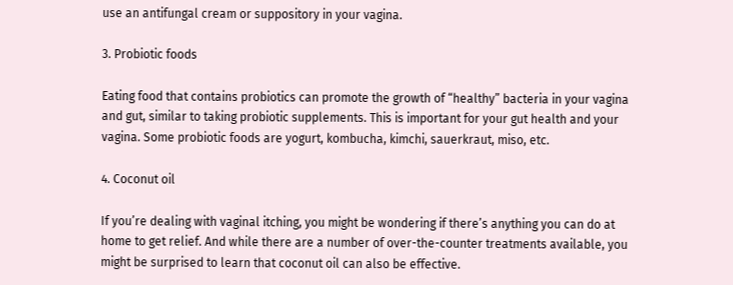use an antifungal cream or suppository in your vagina.

3. Probiotic foods

Eating food that contains probiotics can promote the growth of “healthy” bacteria in your vagina and gut, similar to taking probiotic supplements. This is important for your gut health and your vagina. Some probiotic foods are yogurt, kombucha, kimchi, sauerkraut, miso, etc.

4. Coconut oil

If you’re dealing with vaginal itching, you might be wondering if there’s anything you can do at home to get relief. And while there are a number of over-the-counter treatments available, you might be surprised to learn that coconut oil can also be effective.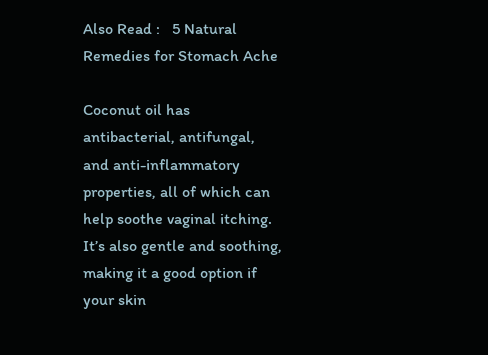Also Read :   5 Natural Remedies for Stomach Ache

Coconut oil has antibacterial, antifungal, and anti-inflammatory properties, all of which can help soothe vaginal itching. It’s also gentle and soothing, making it a good option if your skin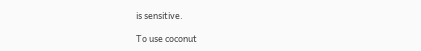is sensitive.

To use coconut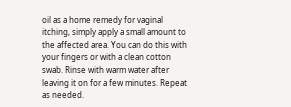oil as a home remedy for vaginal itching, simply apply a small amount to the affected area. You can do this with your fingers or with a clean cotton swab. Rinse with warm water after leaving it on for a few minutes. Repeat as needed.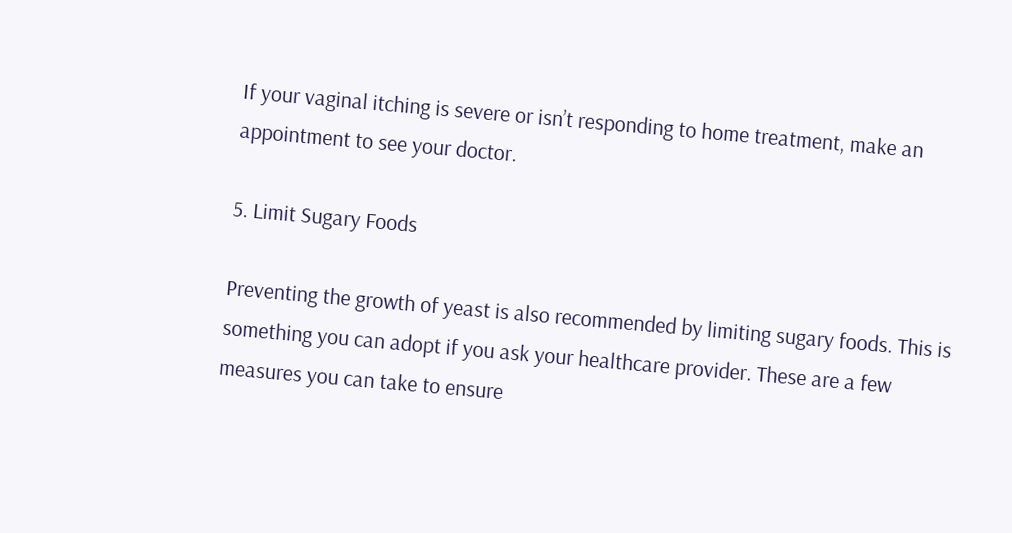If your vaginal itching is severe or isn’t responding to home treatment, make an appointment to see your doctor.

5. Limit Sugary Foods

Preventing the growth of yeast is also recommended by limiting sugary foods. This is something you can adopt if you ask your healthcare provider. These are a few measures you can take to ensure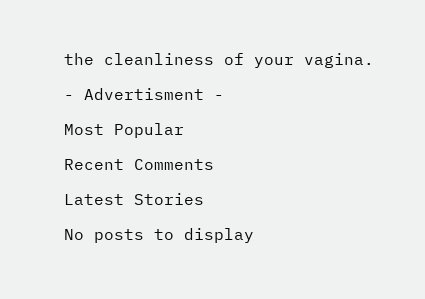the cleanliness of your vagina.

- Advertisment -

Most Popular

Recent Comments

Latest Stories

No posts to display